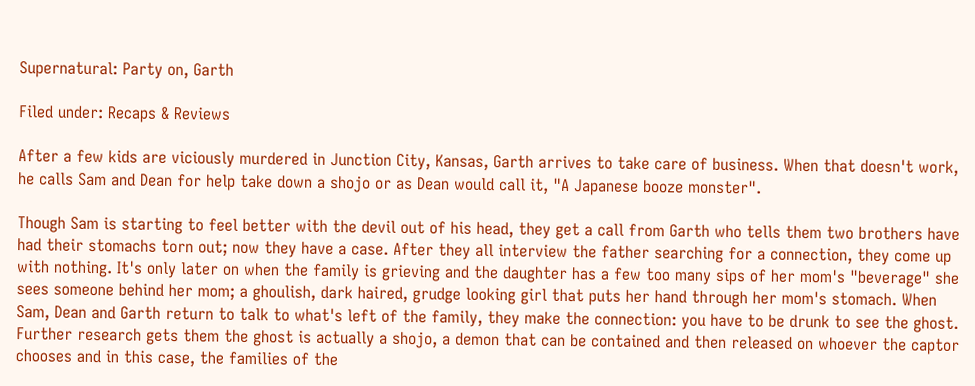Supernatural: Party on, Garth

Filed under: Recaps & Reviews

After a few kids are viciously murdered in Junction City, Kansas, Garth arrives to take care of business. When that doesn't work, he calls Sam and Dean for help take down a shojo or as Dean would call it, "A Japanese booze monster".

Though Sam is starting to feel better with the devil out of his head, they get a call from Garth who tells them two brothers have had their stomachs torn out; now they have a case. After they all interview the father searching for a connection, they come up with nothing. It's only later on when the family is grieving and the daughter has a few too many sips of her mom's "beverage" she sees someone behind her mom; a ghoulish, dark haired, grudge looking girl that puts her hand through her mom's stomach. When Sam, Dean and Garth return to talk to what's left of the family, they make the connection: you have to be drunk to see the ghost. Further research gets them the ghost is actually a shojo, a demon that can be contained and then released on whoever the captor chooses and in this case, the families of the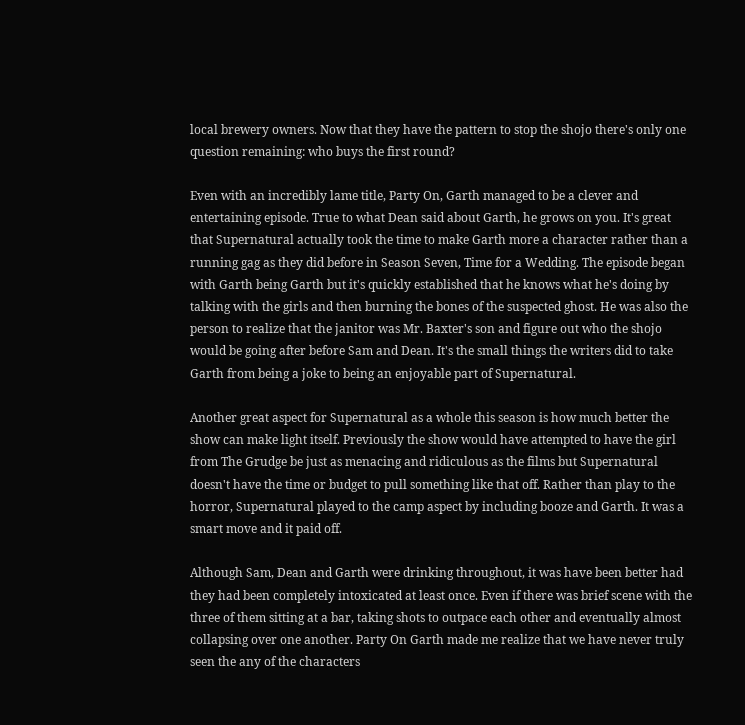local brewery owners. Now that they have the pattern to stop the shojo there's only one question remaining: who buys the first round?

Even with an incredibly lame title, Party On, Garth managed to be a clever and entertaining episode. True to what Dean said about Garth, he grows on you. It's great that Supernatural actually took the time to make Garth more a character rather than a running gag as they did before in Season Seven, Time for a Wedding. The episode began with Garth being Garth but it's quickly established that he knows what he's doing by talking with the girls and then burning the bones of the suspected ghost. He was also the person to realize that the janitor was Mr. Baxter's son and figure out who the shojo would be going after before Sam and Dean. It's the small things the writers did to take Garth from being a joke to being an enjoyable part of Supernatural.

Another great aspect for Supernatural as a whole this season is how much better the show can make light itself. Previously the show would have attempted to have the girl from The Grudge be just as menacing and ridiculous as the films but Supernatural doesn't have the time or budget to pull something like that off. Rather than play to the horror, Supernatural played to the camp aspect by including booze and Garth. It was a smart move and it paid off.

Although Sam, Dean and Garth were drinking throughout, it was have been better had they had been completely intoxicated at least once. Even if there was brief scene with the three of them sitting at a bar, taking shots to outpace each other and eventually almost collapsing over one another. Party On Garth made me realize that we have never truly seen the any of the characters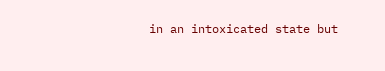in an intoxicated state but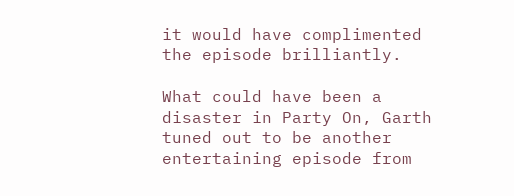it would have complimented the episode brilliantly.

What could have been a disaster in Party On, Garth tuned out to be another entertaining episode from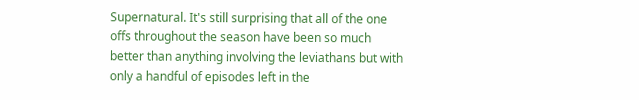Supernatural. It's still surprising that all of the one offs throughout the season have been so much better than anything involving the leviathans but with only a handful of episodes left in the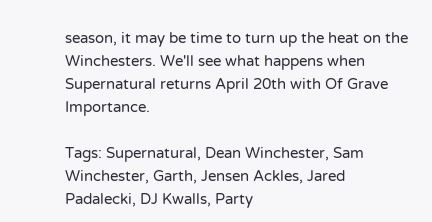season, it may be time to turn up the heat on the Winchesters. We'll see what happens when Supernatural returns April 20th with Of Grave Importance.

Tags: Supernatural, Dean Winchester, Sam Winchester, Garth, Jensen Ackles, Jared Padalecki, DJ Kwalls, Party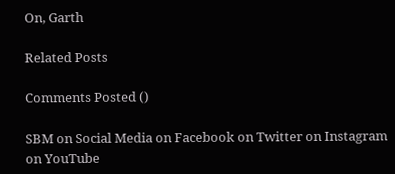On, Garth

Related Posts

Comments Posted ()

SBM on Social Media on Facebook on Twitter on Instagram on YouTube